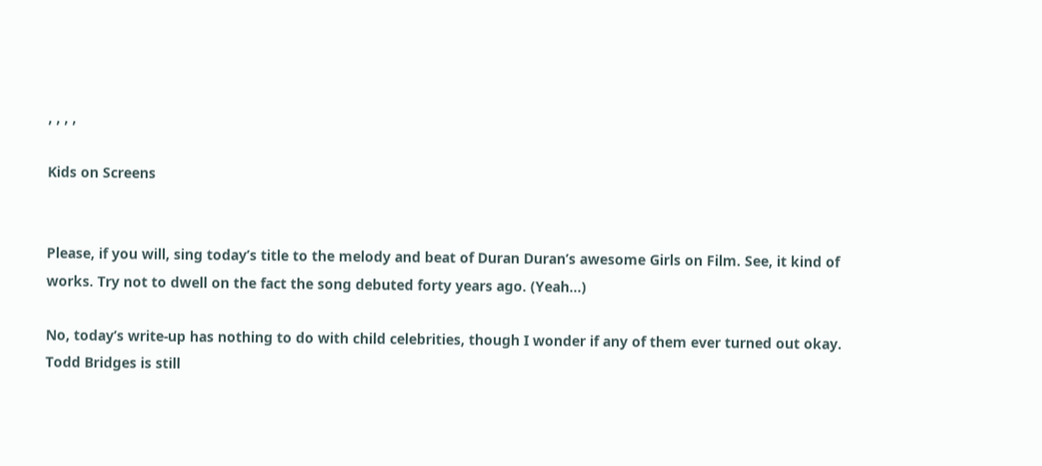, , , ,

Kids on Screens


Please, if you will, sing today’s title to the melody and beat of Duran Duran’s awesome Girls on Film. See, it kind of works. Try not to dwell on the fact the song debuted forty years ago. (Yeah…)

No, today’s write-up has nothing to do with child celebrities, though I wonder if any of them ever turned out okay. Todd Bridges is still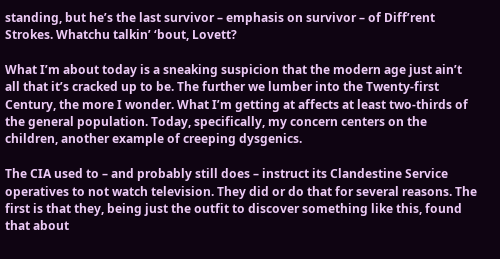standing, but he’s the last survivor – emphasis on survivor – of Diff’rent Strokes. Whatchu talkin’ ‘bout, Lovett?

What I’m about today is a sneaking suspicion that the modern age just ain’t all that it’s cracked up to be. The further we lumber into the Twenty-first Century, the more I wonder. What I’m getting at affects at least two-thirds of the general population. Today, specifically, my concern centers on the children, another example of creeping dysgenics.

The CIA used to – and probably still does – instruct its Clandestine Service operatives to not watch television. They did or do that for several reasons. The first is that they, being just the outfit to discover something like this, found that about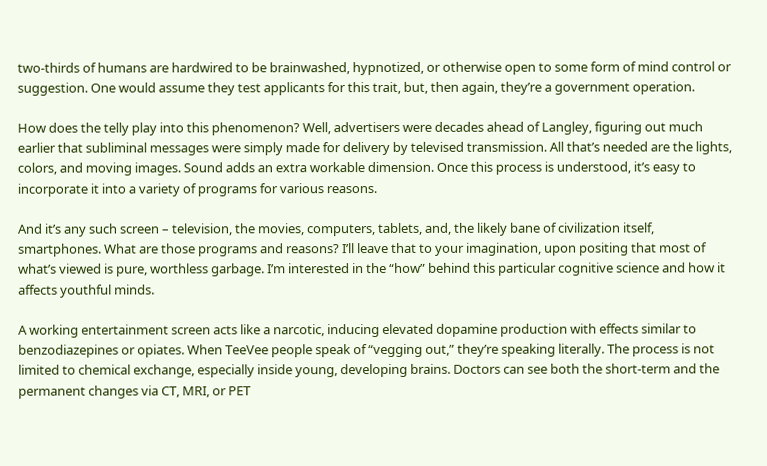two-thirds of humans are hardwired to be brainwashed, hypnotized, or otherwise open to some form of mind control or suggestion. One would assume they test applicants for this trait, but, then again, they’re a government operation.

How does the telly play into this phenomenon? Well, advertisers were decades ahead of Langley, figuring out much earlier that subliminal messages were simply made for delivery by televised transmission. All that’s needed are the lights, colors, and moving images. Sound adds an extra workable dimension. Once this process is understood, it’s easy to incorporate it into a variety of programs for various reasons.

And it’s any such screen – television, the movies, computers, tablets, and, the likely bane of civilization itself, smartphones. What are those programs and reasons? I’ll leave that to your imagination, upon positing that most of what’s viewed is pure, worthless garbage. I’m interested in the “how” behind this particular cognitive science and how it affects youthful minds.

A working entertainment screen acts like a narcotic, inducing elevated dopamine production with effects similar to benzodiazepines or opiates. When TeeVee people speak of “vegging out,” they’re speaking literally. The process is not limited to chemical exchange, especially inside young, developing brains. Doctors can see both the short-term and the permanent changes via CT, MRI, or PET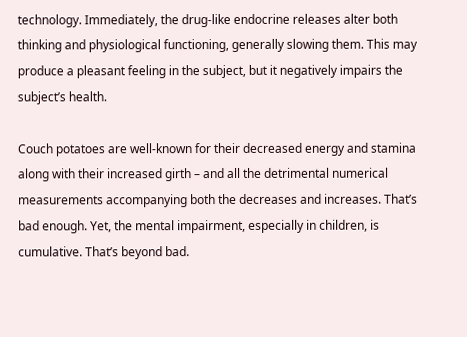technology. Immediately, the drug-like endocrine releases alter both thinking and physiological functioning, generally slowing them. This may produce a pleasant feeling in the subject, but it negatively impairs the subject’s health.

Couch potatoes are well-known for their decreased energy and stamina along with their increased girth – and all the detrimental numerical measurements accompanying both the decreases and increases. That’s bad enough. Yet, the mental impairment, especially in children, is cumulative. That’s beyond bad.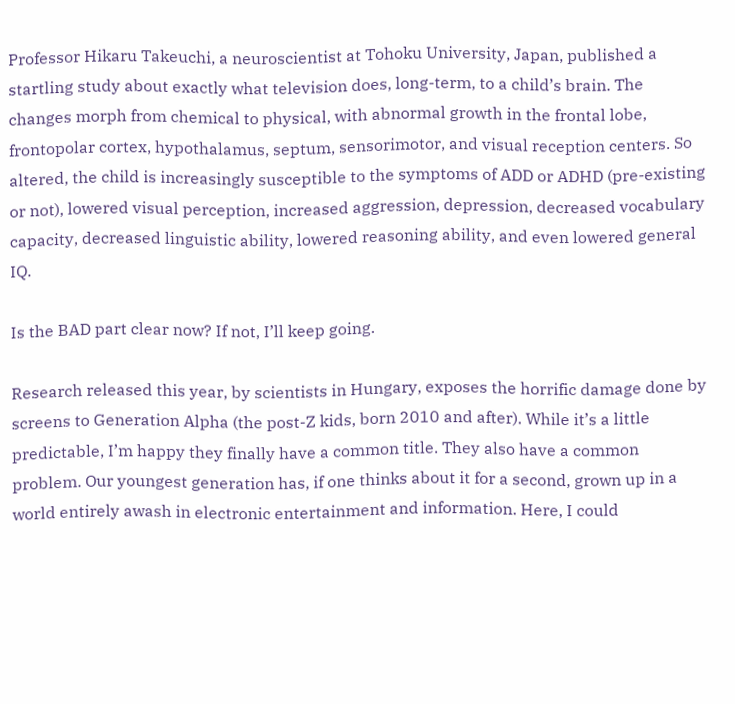Professor Hikaru Takeuchi, a neuroscientist at Tohoku University, Japan, published a startling study about exactly what television does, long-term, to a child’s brain. The changes morph from chemical to physical, with abnormal growth in the frontal lobe, frontopolar cortex, hypothalamus, septum, sensorimotor, and visual reception centers. So altered, the child is increasingly susceptible to the symptoms of ADD or ADHD (pre-existing or not), lowered visual perception, increased aggression, depression, decreased vocabulary capacity, decreased linguistic ability, lowered reasoning ability, and even lowered general IQ.

Is the BAD part clear now? If not, I’ll keep going.

Research released this year, by scientists in Hungary, exposes the horrific damage done by screens to Generation Alpha (the post-Z kids, born 2010 and after). While it’s a little predictable, I’m happy they finally have a common title. They also have a common problem. Our youngest generation has, if one thinks about it for a second, grown up in a world entirely awash in electronic entertainment and information. Here, I could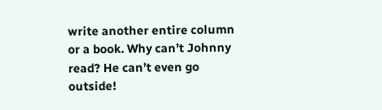write another entire column or a book. Why can’t Johnny read? He can’t even go outside!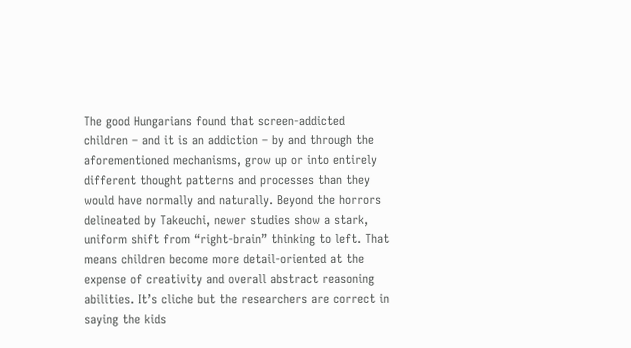The good Hungarians found that screen-addicted children – and it is an addiction – by and through the aforementioned mechanisms, grow up or into entirely different thought patterns and processes than they would have normally and naturally. Beyond the horrors delineated by Takeuchi, newer studies show a stark, uniform shift from “right-brain” thinking to left. That means children become more detail-oriented at the expense of creativity and overall abstract reasoning abilities. It’s cliche but the researchers are correct in saying the kids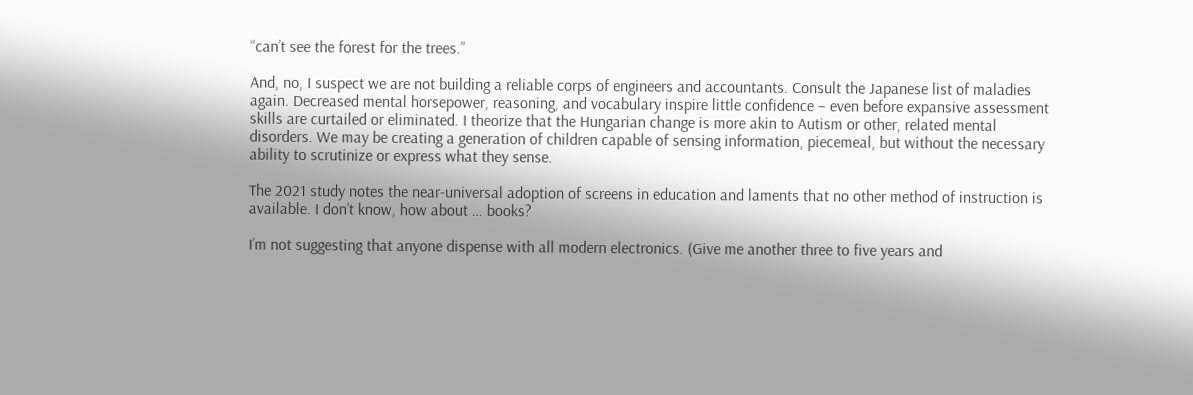“can’t see the forest for the trees.”

And, no, I suspect we are not building a reliable corps of engineers and accountants. Consult the Japanese list of maladies again. Decreased mental horsepower, reasoning, and vocabulary inspire little confidence – even before expansive assessment skills are curtailed or eliminated. I theorize that the Hungarian change is more akin to Autism or other, related mental disorders. We may be creating a generation of children capable of sensing information, piecemeal, but without the necessary ability to scrutinize or express what they sense.

The 2021 study notes the near-universal adoption of screens in education and laments that no other method of instruction is available. I don’t know, how about … books?

I’m not suggesting that anyone dispense with all modern electronics. (Give me another three to five years and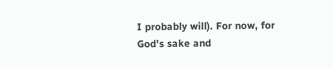I probably will). For now, for God’s sake and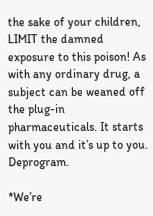the sake of your children, LIMIT the damned exposure to this poison! As with any ordinary drug, a subject can be weaned off the plug-in pharmaceuticals. It starts with you and it’s up to you. Deprogram.

*We’re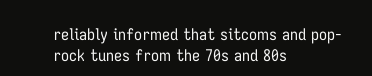reliably informed that sitcoms and pop-rock tunes from the 70s and 80s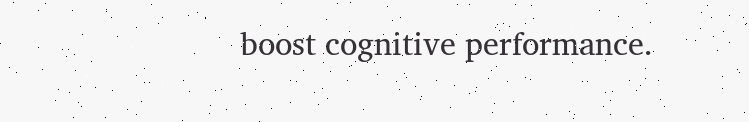boost cognitive performance.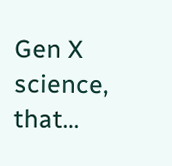Gen X science, that…